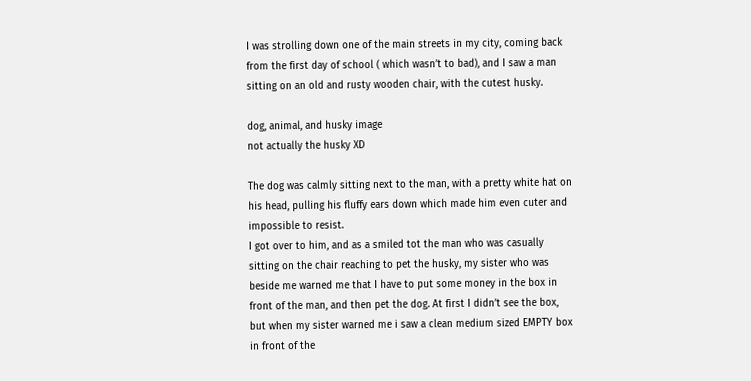I was strolling down one of the main streets in my city, coming back from the first day of school ( which wasn’t to bad), and I saw a man sitting on an old and rusty wooden chair, with the cutest husky.

dog, animal, and husky image
not actually the husky XD

The dog was calmly sitting next to the man, with a pretty white hat on his head, pulling his fluffy ears down which made him even cuter and impossible to resist.
I got over to him, and as a smiled tot the man who was casually sitting on the chair reaching to pet the husky, my sister who was beside me warned me that I have to put some money in the box in front of the man, and then pet the dog. At first I didn’t see the box, but when my sister warned me i saw a clean medium sized EMPTY box in front of the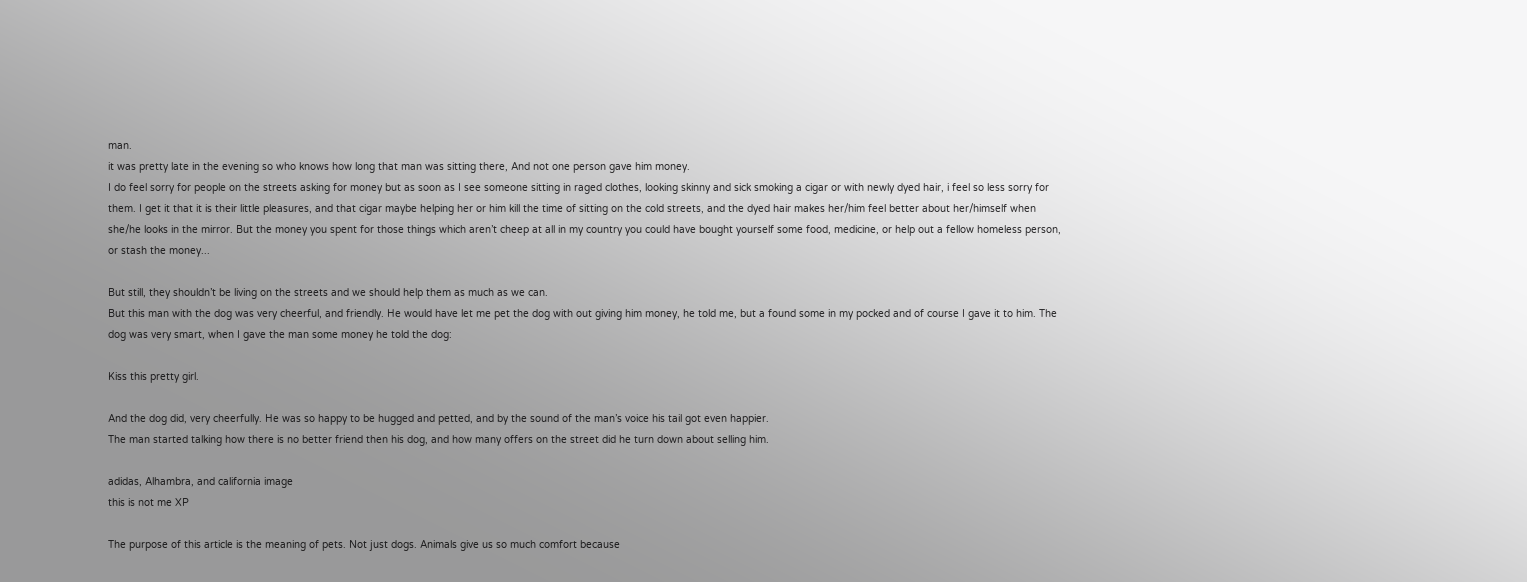man.
it was pretty late in the evening so who knows how long that man was sitting there, And not one person gave him money.
I do feel sorry for people on the streets asking for money but as soon as I see someone sitting in raged clothes, looking skinny and sick smoking a cigar or with newly dyed hair, i feel so less sorry for them. I get it that it is their little pleasures, and that cigar maybe helping her or him kill the time of sitting on the cold streets, and the dyed hair makes her/him feel better about her/himself when she/he looks in the mirror. But the money you spent for those things which aren’t cheep at all in my country you could have bought yourself some food, medicine, or help out a fellow homeless person, or stash the money...

But still, they shouldn’t be living on the streets and we should help them as much as we can.
But this man with the dog was very cheerful, and friendly. He would have let me pet the dog with out giving him money, he told me, but a found some in my pocked and of course I gave it to him. The dog was very smart, when I gave the man some money he told the dog:

Kiss this pretty girl.

And the dog did, very cheerfully. He was so happy to be hugged and petted, and by the sound of the man’s voice his tail got even happier.
The man started talking how there is no better friend then his dog, and how many offers on the street did he turn down about selling him.

adidas, Alhambra, and california image
this is not me XP

The purpose of this article is the meaning of pets. Not just dogs. Animals give us so much comfort because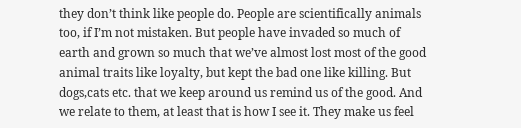they don’t think like people do. People are scientifically animals too, if I’m not mistaken. But people have invaded so much of earth and grown so much that we’ve almost lost most of the good animal traits like loyalty, but kept the bad one like killing. But dogs,cats etc. that we keep around us remind us of the good. And we relate to them, at least that is how I see it. They make us feel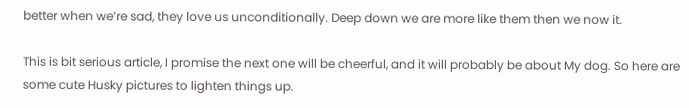better when we’re sad, they love us unconditionally. Deep down we are more like them then we now it.

This is bit serious article, I promise the next one will be cheerful, and it will probably be about My dog. So here are some cute Husky pictures to lighten things up.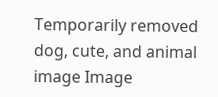Temporarily removed dog, cute, and animal image Image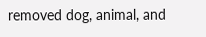removed dog, animal, and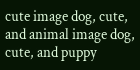cute image dog, cute, and animal image dog, cute, and puppy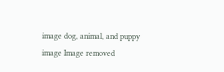image dog, animal, and puppy image Image removed